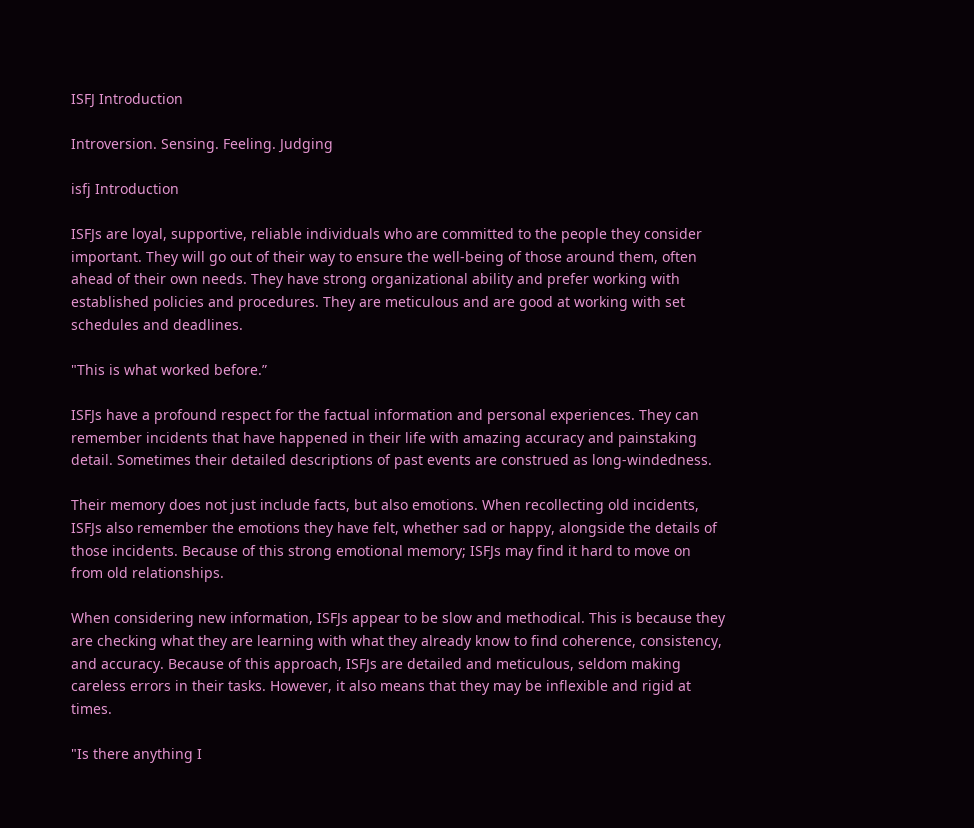ISFJ Introduction

Introversion. Sensing. Feeling. Judging

isfj Introduction

ISFJs are loyal, supportive, reliable individuals who are committed to the people they consider important. They will go out of their way to ensure the well-being of those around them, often ahead of their own needs. They have strong organizational ability and prefer working with established policies and procedures. They are meticulous and are good at working with set schedules and deadlines.

"This is what worked before.”

ISFJs have a profound respect for the factual information and personal experiences. They can remember incidents that have happened in their life with amazing accuracy and painstaking detail. Sometimes their detailed descriptions of past events are construed as long-windedness.

Their memory does not just include facts, but also emotions. When recollecting old incidents, ISFJs also remember the emotions they have felt, whether sad or happy, alongside the details of those incidents. Because of this strong emotional memory; ISFJs may find it hard to move on from old relationships.

When considering new information, ISFJs appear to be slow and methodical. This is because they are checking what they are learning with what they already know to find coherence, consistency, and accuracy. Because of this approach, ISFJs are detailed and meticulous, seldom making careless errors in their tasks. However, it also means that they may be inflexible and rigid at times.

"Is there anything I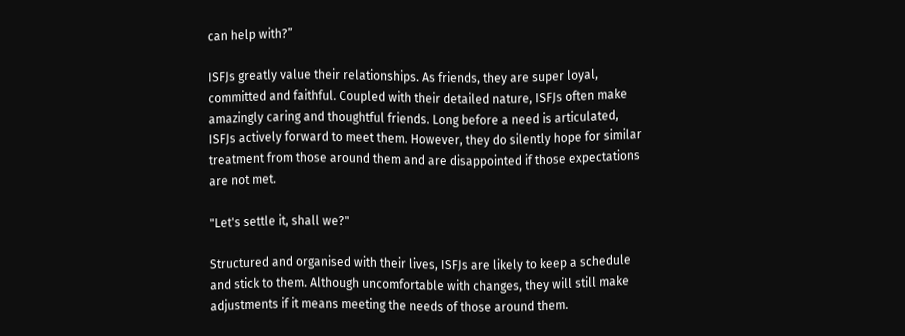can help with?”

ISFJs greatly value their relationships. As friends, they are super loyal, committed and faithful. Coupled with their detailed nature, ISFJs often make amazingly caring and thoughtful friends. Long before a need is articulated, ISFJs actively forward to meet them. However, they do silently hope for similar treatment from those around them and are disappointed if those expectations are not met.

"Let's settle it, shall we?"

Structured and organised with their lives, ISFJs are likely to keep a schedule and stick to them. Although uncomfortable with changes, they will still make adjustments if it means meeting the needs of those around them.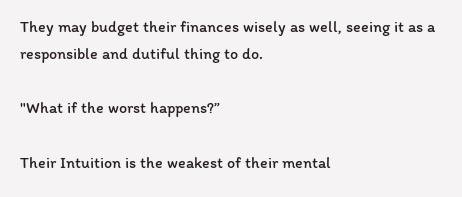They may budget their finances wisely as well, seeing it as a responsible and dutiful thing to do.

"What if the worst happens?”

Their Intuition is the weakest of their mental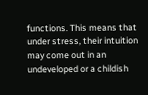functions. This means that under stress, their intuition may come out in an undeveloped or a childish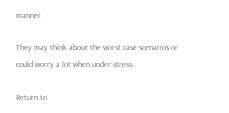manner.

They may think about the worst case scenarios or could worry a lot when under stress.

Return to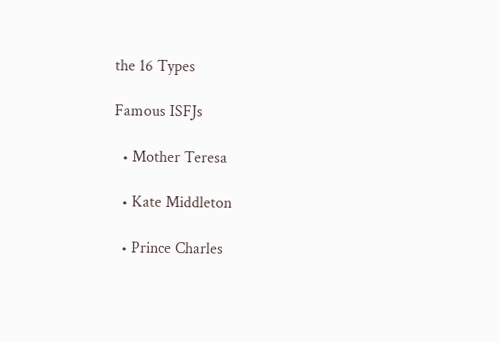the 16 Types

Famous ISFJs

  • Mother Teresa

  • Kate Middleton

  • Prince Charles